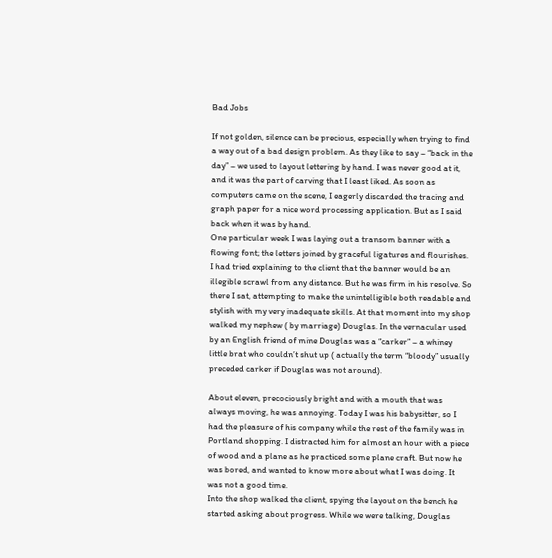Bad Jobs

If not golden, silence can be precious, especially when trying to find a way out of a bad design problem. As they like to say – “back in the day” – we used to layout lettering by hand. I was never good at it, and it was the part of carving that I least liked. As soon as computers came on the scene, I eagerly discarded the tracing and graph paper for a nice word processing application. But as I said back when it was by hand.
One particular week I was laying out a transom banner with a flowing font; the letters joined by graceful ligatures and flourishes. I had tried explaining to the client that the banner would be an illegible scrawl from any distance. But he was firm in his resolve. So there I sat, attempting to make the unintelligible both readable and stylish with my very inadequate skills. At that moment into my shop walked my nephew ( by marriage) Douglas. In the vernacular used by an English friend of mine Douglas was a “carker” – a whiney little brat who couldn’t shut up ( actually the term “bloody” usually preceded carker if Douglas was not around).

About eleven, precociously bright and with a mouth that was always moving, he was annoying. Today I was his babysitter, so I had the pleasure of his company while the rest of the family was in Portland shopping. I distracted him for almost an hour with a piece of wood and a plane as he practiced some plane craft. But now he was bored, and wanted to know more about what I was doing. It was not a good time.
Into the shop walked the client, spying the layout on the bench he started asking about progress. While we were talking, Douglas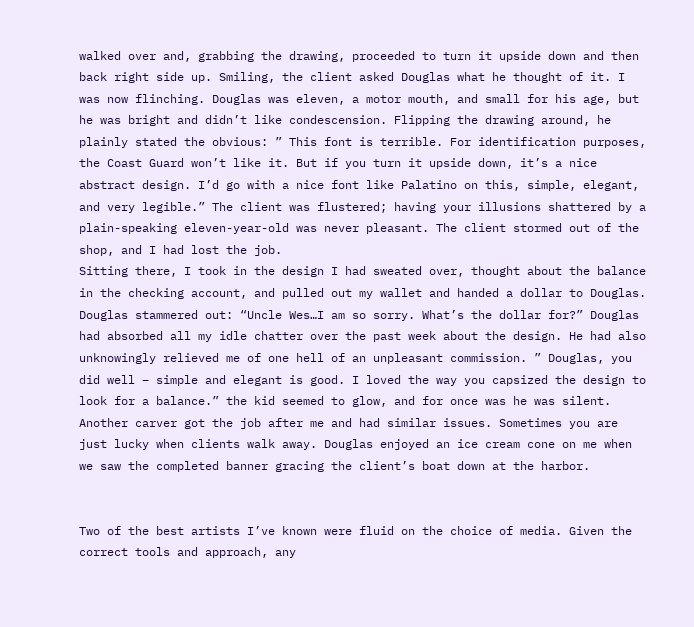walked over and, grabbing the drawing, proceeded to turn it upside down and then back right side up. Smiling, the client asked Douglas what he thought of it. I was now flinching. Douglas was eleven, a motor mouth, and small for his age, but he was bright and didn’t like condescension. Flipping the drawing around, he plainly stated the obvious: ” This font is terrible. For identification purposes, the Coast Guard won’t like it. But if you turn it upside down, it’s a nice abstract design. I’d go with a nice font like Palatino on this, simple, elegant, and very legible.” The client was flustered; having your illusions shattered by a plain-speaking eleven-year-old was never pleasant. The client stormed out of the shop, and I had lost the job.
Sitting there, I took in the design I had sweated over, thought about the balance in the checking account, and pulled out my wallet and handed a dollar to Douglas. Douglas stammered out: “Uncle Wes…I am so sorry. What’s the dollar for?” Douglas had absorbed all my idle chatter over the past week about the design. He had also unknowingly relieved me of one hell of an unpleasant commission. ” Douglas, you did well – simple and elegant is good. I loved the way you capsized the design to look for a balance.” the kid seemed to glow, and for once was he was silent.
Another carver got the job after me and had similar issues. Sometimes you are just lucky when clients walk away. Douglas enjoyed an ice cream cone on me when we saw the completed banner gracing the client’s boat down at the harbor.


Two of the best artists I’ve known were fluid on the choice of media. Given the correct tools and approach, any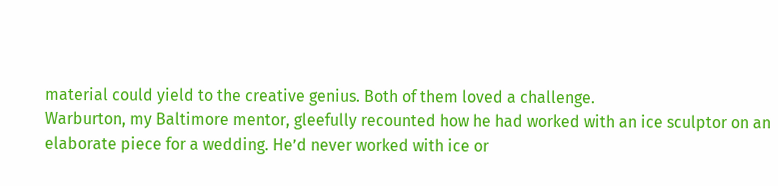material could yield to the creative genius. Both of them loved a challenge.
Warburton, my Baltimore mentor, gleefully recounted how he had worked with an ice sculptor on an elaborate piece for a wedding. He’d never worked with ice or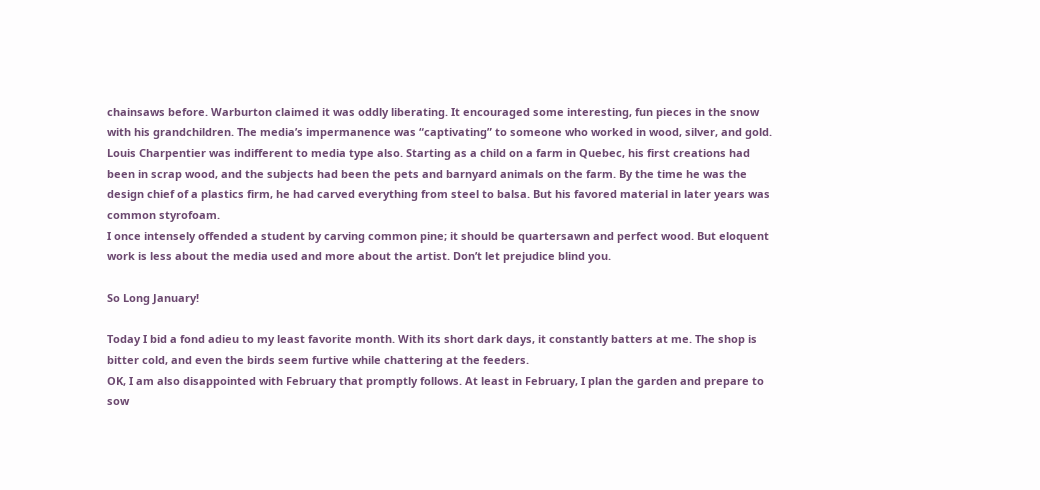chainsaws before. Warburton claimed it was oddly liberating. It encouraged some interesting, fun pieces in the snow with his grandchildren. The media’s impermanence was “captivating” to someone who worked in wood, silver, and gold.
Louis Charpentier was indifferent to media type also. Starting as a child on a farm in Quebec, his first creations had been in scrap wood, and the subjects had been the pets and barnyard animals on the farm. By the time he was the design chief of a plastics firm, he had carved everything from steel to balsa. But his favored material in later years was common styrofoam.
I once intensely offended a student by carving common pine; it should be quartersawn and perfect wood. But eloquent work is less about the media used and more about the artist. Don’t let prejudice blind you.

So Long January!

Today I bid a fond adieu to my least favorite month. With its short dark days, it constantly batters at me. The shop is bitter cold, and even the birds seem furtive while chattering at the feeders.
OK, I am also disappointed with February that promptly follows. At least in February, I plan the garden and prepare to sow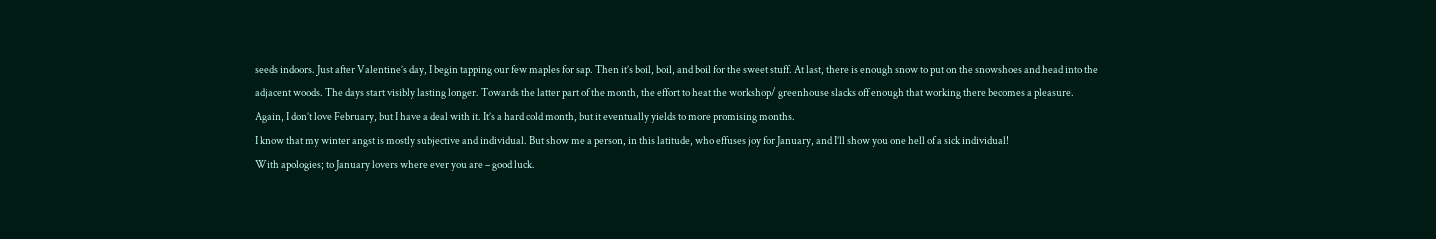seeds indoors. Just after Valentine’s day, I begin tapping our few maples for sap. Then it’s boil, boil, and boil for the sweet stuff. At last, there is enough snow to put on the snowshoes and head into the adjacent woods. The days start visibly lasting longer. Towards the latter part of the month, the effort to heat the workshop/ greenhouse slacks off enough that working there becomes a pleasure.
Again, I don’t love February, but I have a deal with it. It’s a hard cold month, but it eventually yields to more promising months.
I know that my winter angst is mostly subjective and individual. But show me a person, in this latitude, who effuses joy for January, and I’ll show you one hell of a sick individual!
With apologies; to January lovers where ever you are – good luck.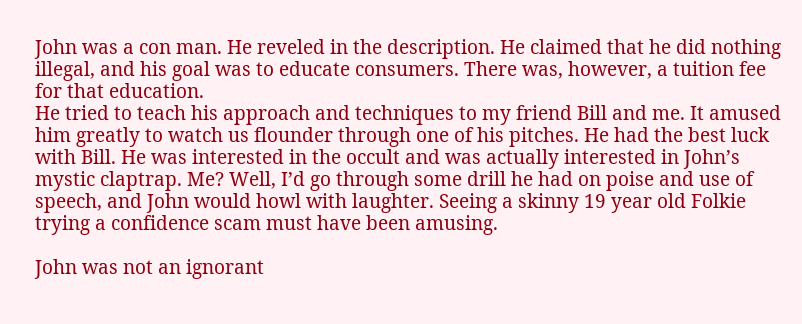John was a con man. He reveled in the description. He claimed that he did nothing illegal, and his goal was to educate consumers. There was, however, a tuition fee for that education.
He tried to teach his approach and techniques to my friend Bill and me. It amused him greatly to watch us flounder through one of his pitches. He had the best luck with Bill. He was interested in the occult and was actually interested in John’s mystic claptrap. Me? Well, I’d go through some drill he had on poise and use of speech, and John would howl with laughter. Seeing a skinny 19 year old Folkie trying a confidence scam must have been amusing.

John was not an ignorant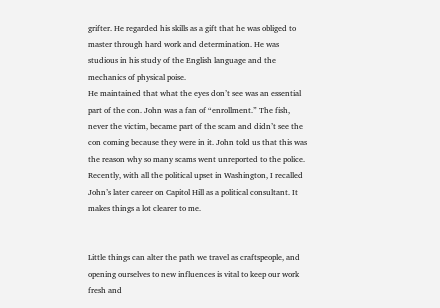grifter. He regarded his skills as a gift that he was obliged to master through hard work and determination. He was studious in his study of the English language and the mechanics of physical poise.
He maintained that what the eyes don’t see was an essential part of the con. John was a fan of “enrollment.” The fish, never the victim, became part of the scam and didn’t see the con coming because they were in it. John told us that this was the reason why so many scams went unreported to the police.
Recently, with all the political upset in Washington, I recalled John’s later career on Capitol Hill as a political consultant. It makes things a lot clearer to me.


Little things can alter the path we travel as craftspeople, and opening ourselves to new influences is vital to keep our work fresh and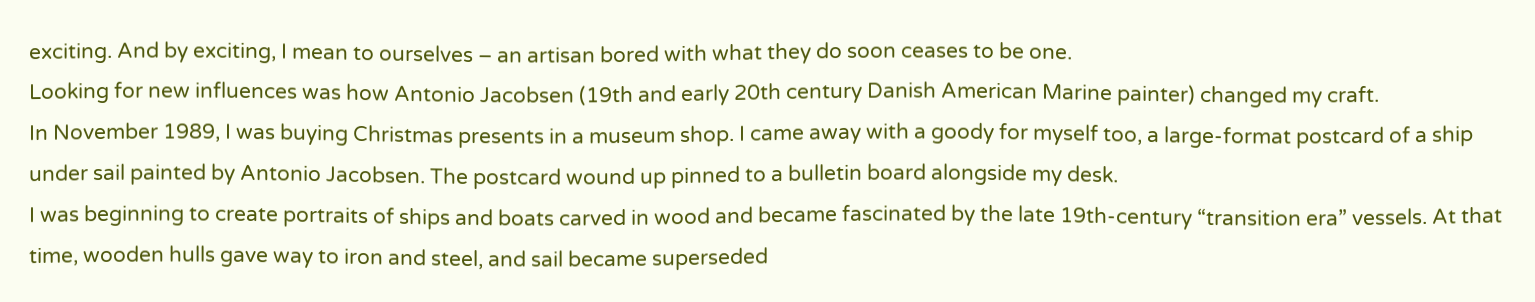exciting. And by exciting, I mean to ourselves – an artisan bored with what they do soon ceases to be one.
Looking for new influences was how Antonio Jacobsen (19th and early 20th century Danish American Marine painter) changed my craft.
In November 1989, I was buying Christmas presents in a museum shop. I came away with a goody for myself too, a large-format postcard of a ship under sail painted by Antonio Jacobsen. The postcard wound up pinned to a bulletin board alongside my desk.
I was beginning to create portraits of ships and boats carved in wood and became fascinated by the late 19th-century “transition era” vessels. At that time, wooden hulls gave way to iron and steel, and sail became superseded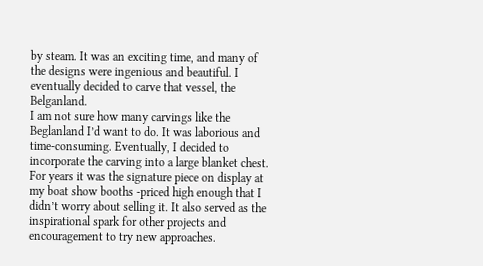by steam. It was an exciting time, and many of the designs were ingenious and beautiful. I eventually decided to carve that vessel, the Belganland.
I am not sure how many carvings like the Beglanland I’d want to do. It was laborious and time-consuming. Eventually, I decided to incorporate the carving into a large blanket chest. For years it was the signature piece on display at my boat show booths -priced high enough that I didn’t worry about selling it. It also served as the inspirational spark for other projects and encouragement to try new approaches.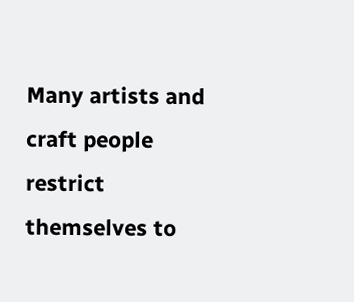Many artists and craft people restrict themselves to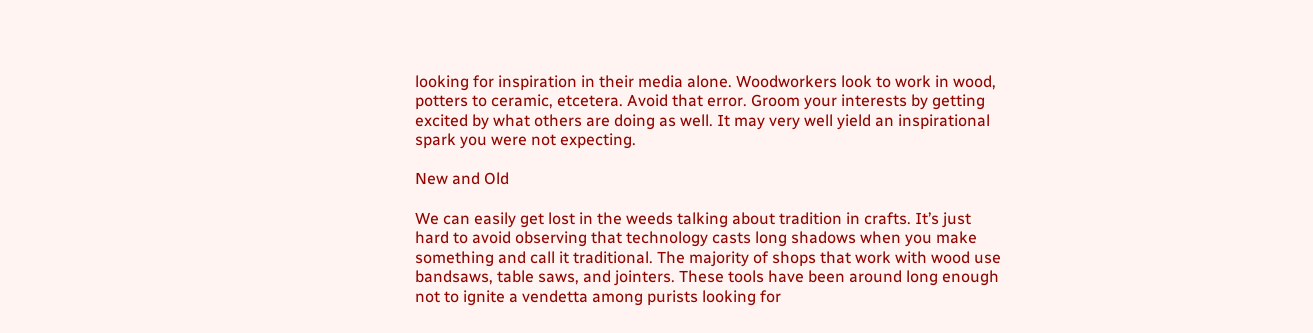looking for inspiration in their media alone. Woodworkers look to work in wood, potters to ceramic, etcetera. Avoid that error. Groom your interests by getting excited by what others are doing as well. It may very well yield an inspirational spark you were not expecting.

New and Old

We can easily get lost in the weeds talking about tradition in crafts. It’s just hard to avoid observing that technology casts long shadows when you make something and call it traditional. The majority of shops that work with wood use bandsaws, table saws, and jointers. These tools have been around long enough not to ignite a vendetta among purists looking for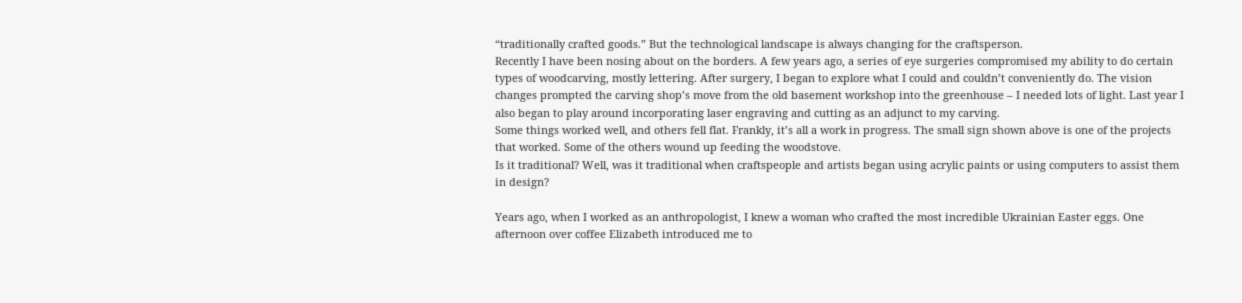“traditionally crafted goods.” But the technological landscape is always changing for the craftsperson.
Recently I have been nosing about on the borders. A few years ago, a series of eye surgeries compromised my ability to do certain types of woodcarving, mostly lettering. After surgery, I began to explore what I could and couldn’t conveniently do. The vision changes prompted the carving shop’s move from the old basement workshop into the greenhouse – I needed lots of light. Last year I also began to play around incorporating laser engraving and cutting as an adjunct to my carving.
Some things worked well, and others fell flat. Frankly, it’s all a work in progress. The small sign shown above is one of the projects that worked. Some of the others wound up feeding the woodstove.
Is it traditional? Well, was it traditional when craftspeople and artists began using acrylic paints or using computers to assist them in design?

Years ago, when I worked as an anthropologist, I knew a woman who crafted the most incredible Ukrainian Easter eggs. One afternoon over coffee Elizabeth introduced me to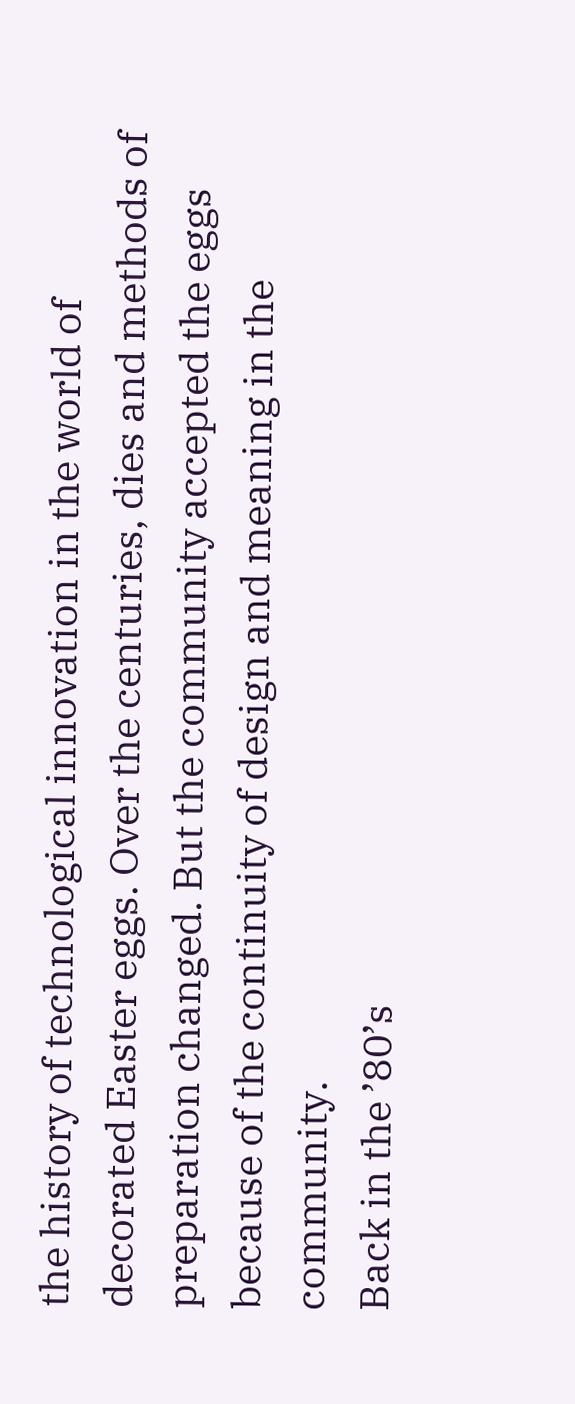the history of technological innovation in the world of decorated Easter eggs. Over the centuries, dies and methods of preparation changed. But the community accepted the eggs because of the continuity of design and meaning in the community.
Back in the ’80’s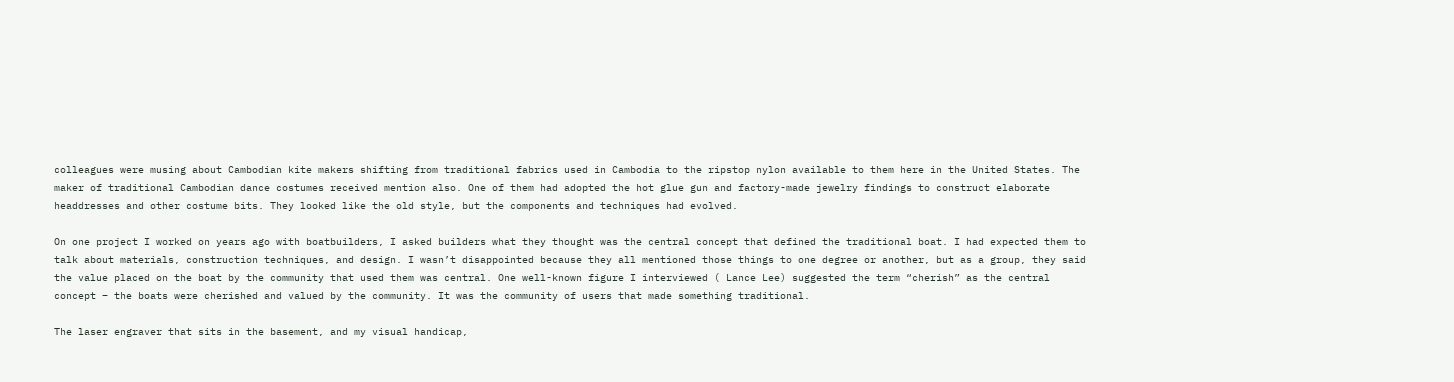colleagues were musing about Cambodian kite makers shifting from traditional fabrics used in Cambodia to the ripstop nylon available to them here in the United States. The maker of traditional Cambodian dance costumes received mention also. One of them had adopted the hot glue gun and factory-made jewelry findings to construct elaborate headdresses and other costume bits. They looked like the old style, but the components and techniques had evolved.

On one project I worked on years ago with boatbuilders, I asked builders what they thought was the central concept that defined the traditional boat. I had expected them to talk about materials, construction techniques, and design. I wasn’t disappointed because they all mentioned those things to one degree or another, but as a group, they said the value placed on the boat by the community that used them was central. One well-known figure I interviewed ( Lance Lee) suggested the term “cherish” as the central concept – the boats were cherished and valued by the community. It was the community of users that made something traditional.

The laser engraver that sits in the basement, and my visual handicap,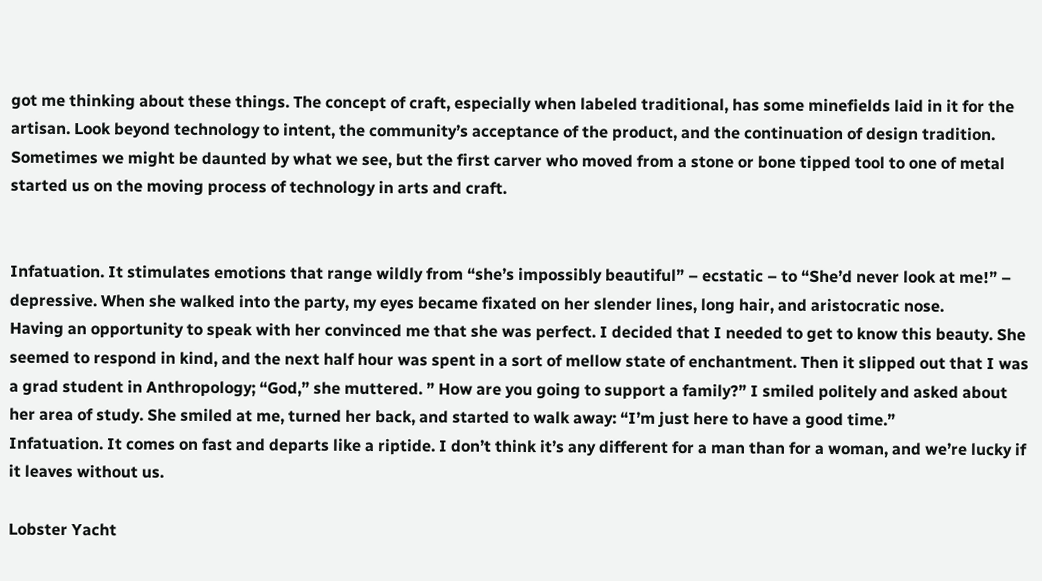got me thinking about these things. The concept of craft, especially when labeled traditional, has some minefields laid in it for the artisan. Look beyond technology to intent, the community’s acceptance of the product, and the continuation of design tradition. Sometimes we might be daunted by what we see, but the first carver who moved from a stone or bone tipped tool to one of metal started us on the moving process of technology in arts and craft.


Infatuation. It stimulates emotions that range wildly from “she’s impossibly beautiful” – ecstatic – to “She’d never look at me!” – depressive. When she walked into the party, my eyes became fixated on her slender lines, long hair, and aristocratic nose.
Having an opportunity to speak with her convinced me that she was perfect. I decided that I needed to get to know this beauty. She seemed to respond in kind, and the next half hour was spent in a sort of mellow state of enchantment. Then it slipped out that I was a grad student in Anthropology; “God,” she muttered. ” How are you going to support a family?” I smiled politely and asked about her area of study. She smiled at me, turned her back, and started to walk away: “I’m just here to have a good time.”
Infatuation. It comes on fast and departs like a riptide. I don’t think it’s any different for a man than for a woman, and we’re lucky if it leaves without us.

Lobster Yacht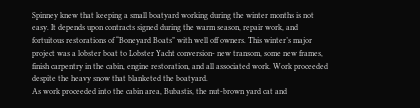Spinney knew that keeping a small boatyard working during the winter months is not easy. It depends upon contracts signed during the warm season, repair work, and fortuitous restorations of “Boneyard Boats” with well off owners. This winter’s major project was a lobster boat to Lobster Yacht conversion- new transom, some new frames, finish carpentry in the cabin, engine restoration, and all associated work. Work proceeded despite the heavy snow that blanketed the boatyard.
As work proceeded into the cabin area, Bubastis, the nut-brown yard cat and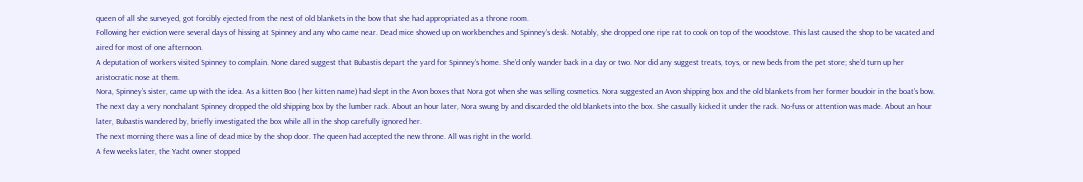queen of all she surveyed, got forcibly ejected from the nest of old blankets in the bow that she had appropriated as a throne room.
Following her eviction were several days of hissing at Spinney and any who came near. Dead mice showed up on workbenches and Spinney’s desk. Notably, she dropped one ripe rat to cook on top of the woodstove. This last caused the shop to be vacated and aired for most of one afternoon.
A deputation of workers visited Spinney to complain. None dared suggest that Bubastis depart the yard for Spinney’s home. She’d only wander back in a day or two. Nor did any suggest treats, toys, or new beds from the pet store; she’d turn up her aristocratic nose at them.
Nora, Spinney’s sister, came up with the idea. As a kitten Boo ( her kitten name) had slept in the Avon boxes that Nora got when she was selling cosmetics. Nora suggested an Avon shipping box and the old blankets from her former boudoir in the boat’s bow.
The next day a very nonchalant Spinney dropped the old shipping box by the lumber rack. About an hour later, Nora swung by and discarded the old blankets into the box. She casually kicked it under the rack. No-fuss or attention was made. About an hour later, Bubastis wandered by, briefly investigated the box while all in the shop carefully ignored her.
The next morning there was a line of dead mice by the shop door. The queen had accepted the new throne. All was right in the world.
A few weeks later, the Yacht owner stopped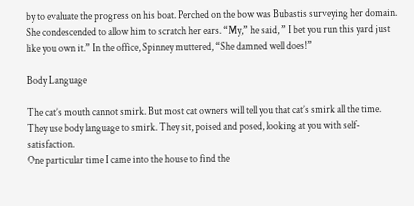by to evaluate the progress on his boat. Perched on the bow was Bubastis surveying her domain. She condescended to allow him to scratch her ears. “My,” he said, ” I bet you run this yard just like you own it.” In the office, Spinney muttered, “She damned well does!”

Body Language

The cat’s mouth cannot smirk. But most cat owners will tell you that cat’s smirk all the time. They use body language to smirk. They sit, poised and posed, looking at you with self-satisfaction.
One particular time I came into the house to find the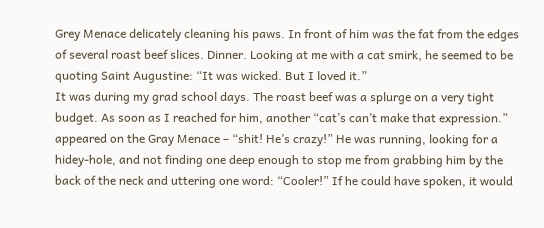Grey Menace delicately cleaning his paws. In front of him was the fat from the edges of several roast beef slices. Dinner. Looking at me with a cat smirk, he seemed to be quoting Saint Augustine: “It was wicked. But I loved it.”
It was during my grad school days. The roast beef was a splurge on a very tight budget. As soon as I reached for him, another “cat’s can’t make that expression.” appeared on the Gray Menace – “shit! He’s crazy!” He was running, looking for a hidey-hole, and not finding one deep enough to stop me from grabbing him by the back of the neck and uttering one word: “Cooler!” If he could have spoken, it would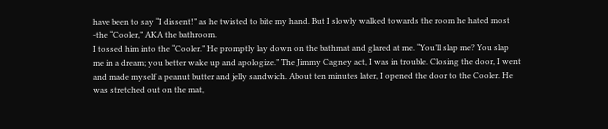have been to say “I dissent!” as he twisted to bite my hand. But I slowly walked towards the room he hated most -the “Cooler,” AKA the bathroom.
I tossed him into the “Cooler.” He promptly lay down on the bathmat and glared at me. “You’ll slap me? You slap me in a dream; you better wake up and apologize.” The Jimmy Cagney act, I was in trouble. Closing the door, I went and made myself a peanut butter and jelly sandwich. About ten minutes later, I opened the door to the Cooler. He was stretched out on the mat,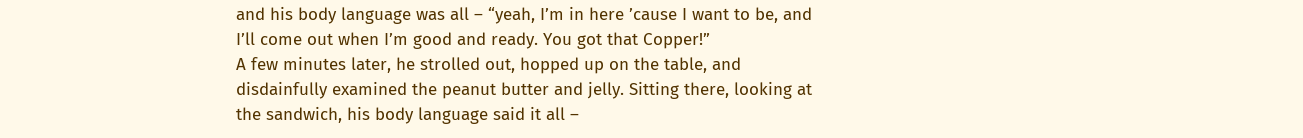and his body language was all – “yeah, I’m in here ’cause I want to be, and I’ll come out when I’m good and ready. You got that Copper!”
A few minutes later, he strolled out, hopped up on the table, and disdainfully examined the peanut butter and jelly. Sitting there, looking at the sandwich, his body language said it all –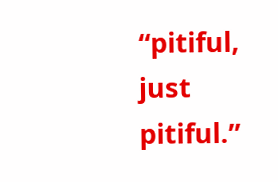“pitiful, just pitiful.”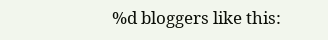%d bloggers like this: